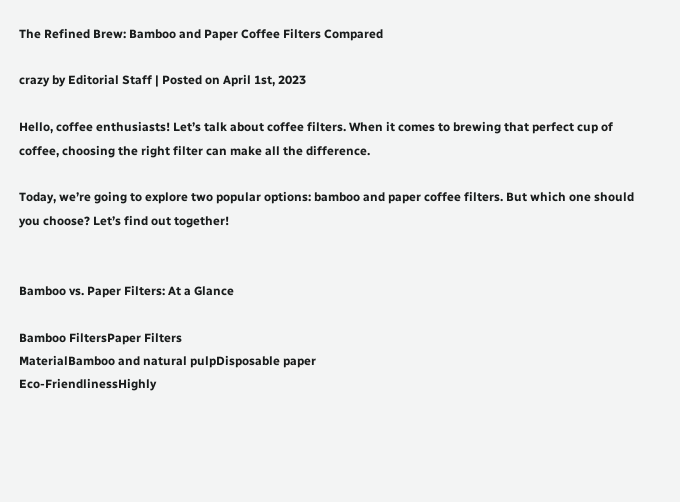The Refined Brew: Bamboo and Paper Coffee Filters Compared

crazy by Editorial Staff | Posted on April 1st, 2023

Hello, coffee enthusiasts! Let’s talk about coffee filters. When it comes to brewing that perfect cup of coffee, choosing the right filter can make all the difference.

Today, we’re going to explore two popular options: bamboo and paper coffee filters. But which one should you choose? Let’s find out together!


Bamboo vs. Paper Filters: At a Glance

Bamboo FiltersPaper Filters
MaterialBamboo and natural pulpDisposable paper
Eco-FriendlinessHighly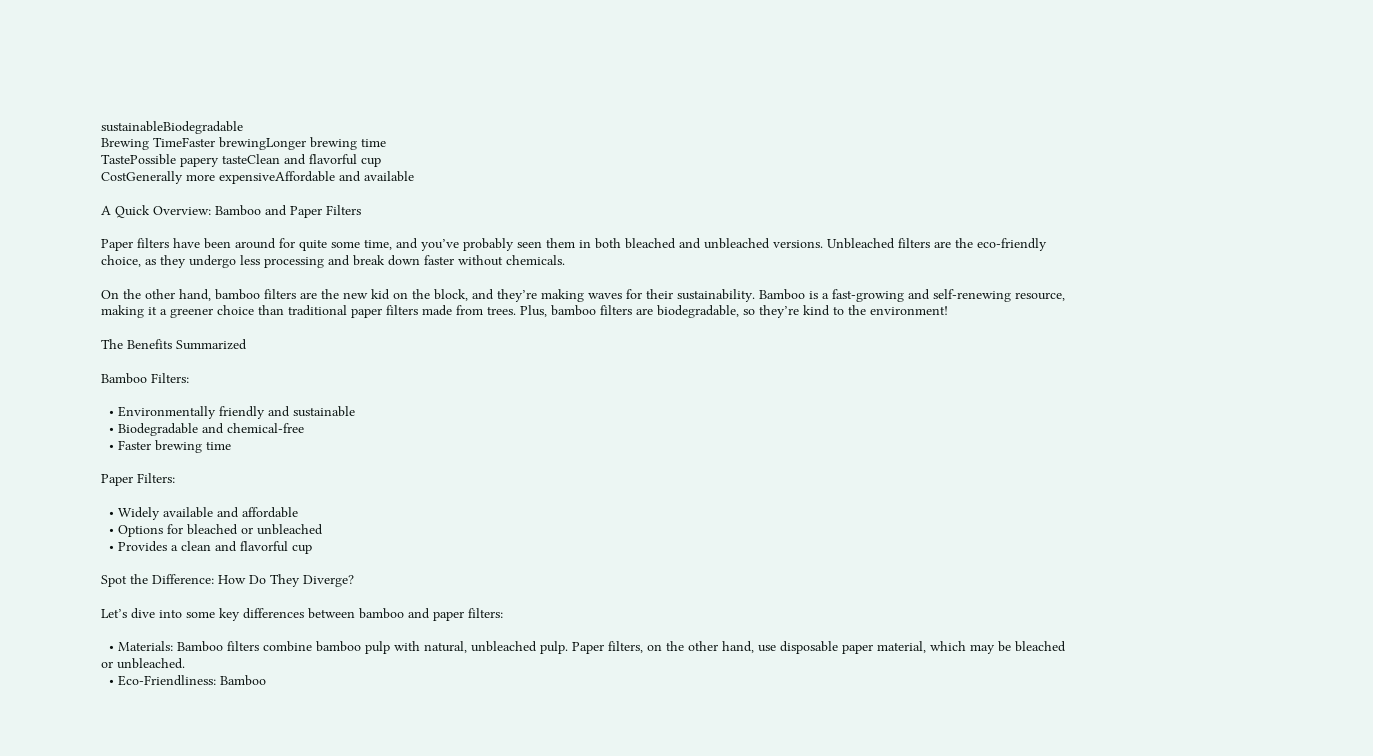sustainableBiodegradable
Brewing TimeFaster brewingLonger brewing time
TastePossible papery tasteClean and flavorful cup
CostGenerally more expensiveAffordable and available

A Quick Overview: Bamboo and Paper Filters

Paper filters have been around for quite some time, and you’ve probably seen them in both bleached and unbleached versions. Unbleached filters are the eco-friendly choice, as they undergo less processing and break down faster without chemicals.

On the other hand, bamboo filters are the new kid on the block, and they’re making waves for their sustainability. Bamboo is a fast-growing and self-renewing resource, making it a greener choice than traditional paper filters made from trees. Plus, bamboo filters are biodegradable, so they’re kind to the environment!

The Benefits Summarized

Bamboo Filters:

  • Environmentally friendly and sustainable
  • Biodegradable and chemical-free
  • Faster brewing time

Paper Filters:

  • Widely available and affordable
  • Options for bleached or unbleached
  • Provides a clean and flavorful cup

Spot the Difference: How Do They Diverge?

Let’s dive into some key differences between bamboo and paper filters:

  • Materials: Bamboo filters combine bamboo pulp with natural, unbleached pulp. Paper filters, on the other hand, use disposable paper material, which may be bleached or unbleached.
  • Eco-Friendliness: Bamboo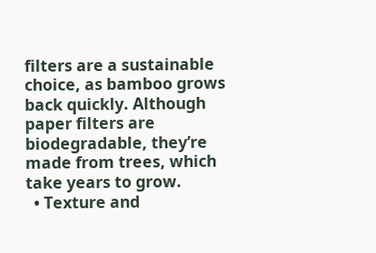filters are a sustainable choice, as bamboo grows back quickly. Although paper filters are biodegradable, they’re made from trees, which take years to grow.
  • Texture and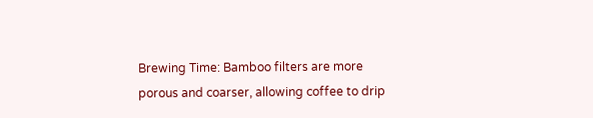Brewing Time: Bamboo filters are more porous and coarser, allowing coffee to drip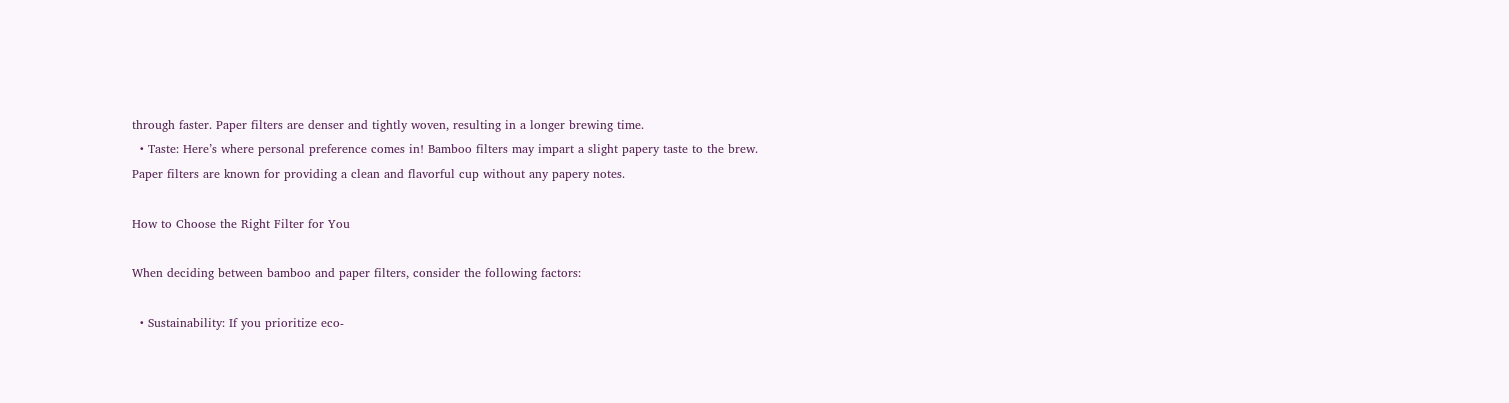through faster. Paper filters are denser and tightly woven, resulting in a longer brewing time.
  • Taste: Here’s where personal preference comes in! Bamboo filters may impart a slight papery taste to the brew. Paper filters are known for providing a clean and flavorful cup without any papery notes.

How to Choose the Right Filter for You

When deciding between bamboo and paper filters, consider the following factors:

  • Sustainability: If you prioritize eco-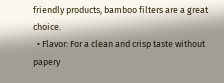friendly products, bamboo filters are a great choice.
  • Flavor: For a clean and crisp taste without papery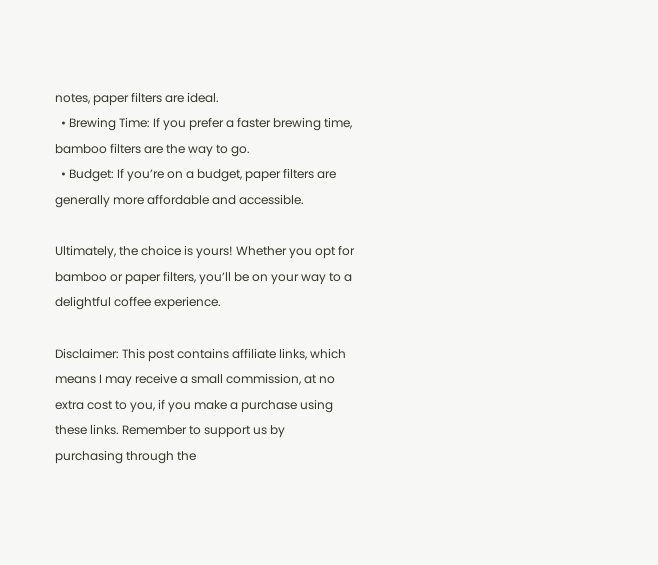notes, paper filters are ideal.
  • Brewing Time: If you prefer a faster brewing time, bamboo filters are the way to go.
  • Budget: If you’re on a budget, paper filters are generally more affordable and accessible.

Ultimately, the choice is yours! Whether you opt for bamboo or paper filters, you’ll be on your way to a delightful coffee experience.

Disclaimer: This post contains affiliate links, which means I may receive a small commission, at no extra cost to you, if you make a purchase using these links. Remember to support us by purchasing through the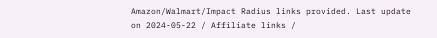Amazon/Walmart/Impact Radius links provided. Last update on 2024-05-22 / Affiliate links /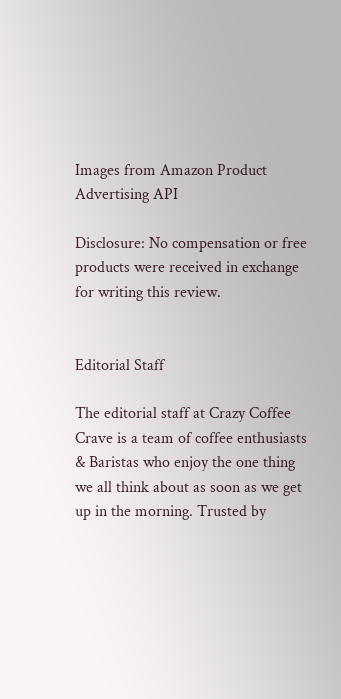Images from Amazon Product Advertising API

Disclosure: No compensation or free products were received in exchange for writing this review.


Editorial Staff

The editorial staff at Crazy Coffee Crave is a team of coffee enthusiasts & Baristas who enjoy the one thing we all think about as soon as we get up in the morning. Trusted by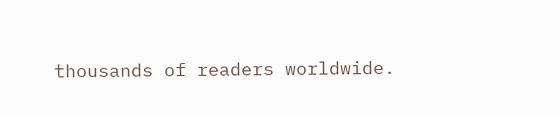thousands of readers worldwide.